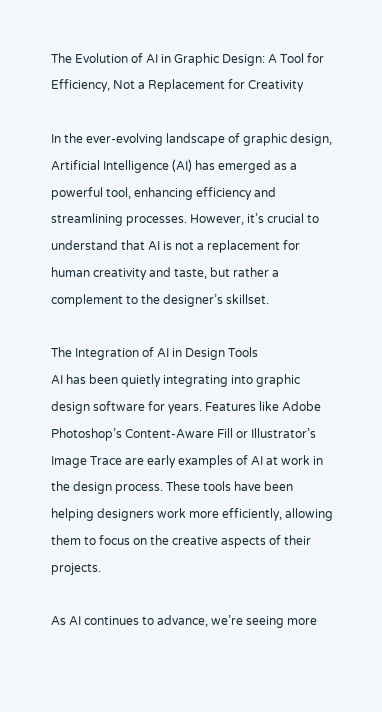The Evolution of AI in Graphic Design: A Tool for Efficiency, Not a Replacement for Creativity

In the ever-evolving landscape of graphic design, Artificial Intelligence (AI) has emerged as a powerful tool, enhancing efficiency and streamlining processes. However, it’s crucial to understand that AI is not a replacement for human creativity and taste, but rather a complement to the designer’s skillset.

The Integration of AI in Design Tools
AI has been quietly integrating into graphic design software for years. Features like Adobe Photoshop’s Content-Aware Fill or Illustrator’s Image Trace are early examples of AI at work in the design process. These tools have been helping designers work more efficiently, allowing them to focus on the creative aspects of their projects.

As AI continues to advance, we’re seeing more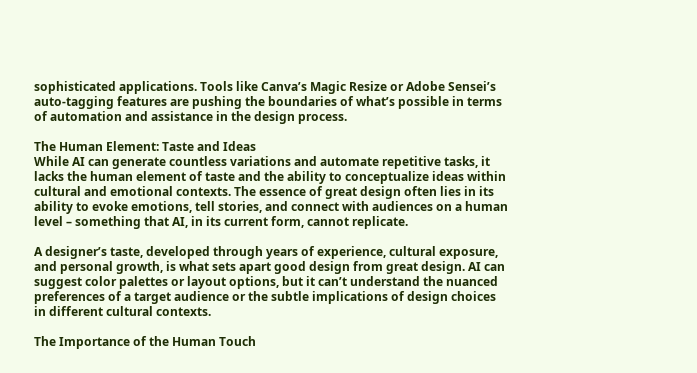sophisticated applications. Tools like Canva’s Magic Resize or Adobe Sensei’s auto-tagging features are pushing the boundaries of what’s possible in terms of automation and assistance in the design process.

The Human Element: Taste and Ideas
While AI can generate countless variations and automate repetitive tasks, it lacks the human element of taste and the ability to conceptualize ideas within cultural and emotional contexts. The essence of great design often lies in its ability to evoke emotions, tell stories, and connect with audiences on a human level – something that AI, in its current form, cannot replicate.

A designer’s taste, developed through years of experience, cultural exposure, and personal growth, is what sets apart good design from great design. AI can suggest color palettes or layout options, but it can’t understand the nuanced preferences of a target audience or the subtle implications of design choices in different cultural contexts.

The Importance of the Human Touch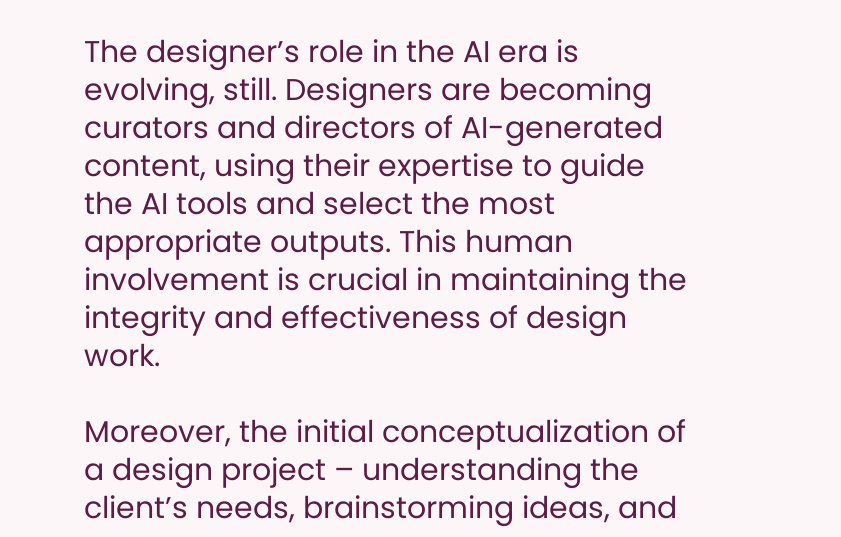The designer’s role in the AI era is evolving, still. Designers are becoming curators and directors of AI-generated content, using their expertise to guide the AI tools and select the most appropriate outputs. This human involvement is crucial in maintaining the integrity and effectiveness of design work.

Moreover, the initial conceptualization of a design project – understanding the client’s needs, brainstorming ideas, and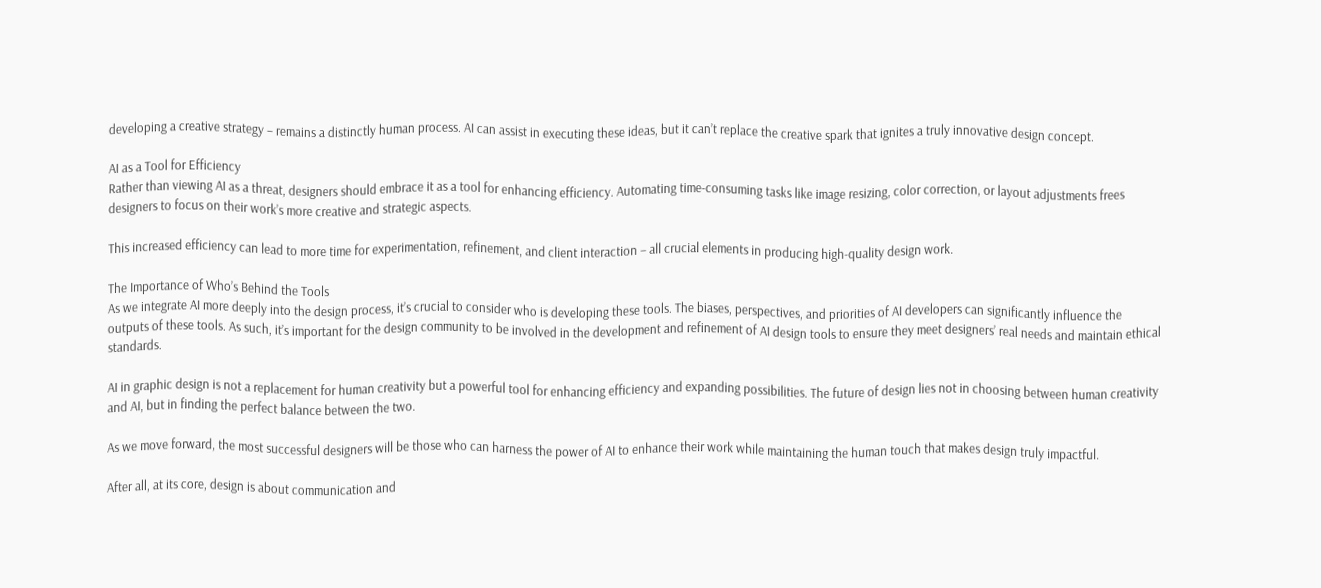developing a creative strategy – remains a distinctly human process. AI can assist in executing these ideas, but it can’t replace the creative spark that ignites a truly innovative design concept.

AI as a Tool for Efficiency
Rather than viewing AI as a threat, designers should embrace it as a tool for enhancing efficiency. Automating time-consuming tasks like image resizing, color correction, or layout adjustments frees designers to focus on their work’s more creative and strategic aspects.

This increased efficiency can lead to more time for experimentation, refinement, and client interaction – all crucial elements in producing high-quality design work.

The Importance of Who’s Behind the Tools
As we integrate AI more deeply into the design process, it’s crucial to consider who is developing these tools. The biases, perspectives, and priorities of AI developers can significantly influence the outputs of these tools. As such, it’s important for the design community to be involved in the development and refinement of AI design tools to ensure they meet designers’ real needs and maintain ethical standards.

AI in graphic design is not a replacement for human creativity but a powerful tool for enhancing efficiency and expanding possibilities. The future of design lies not in choosing between human creativity and AI, but in finding the perfect balance between the two.

As we move forward, the most successful designers will be those who can harness the power of AI to enhance their work while maintaining the human touch that makes design truly impactful.

After all, at its core, design is about communication and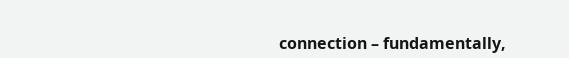connection – fundamentally,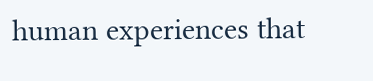human experiences that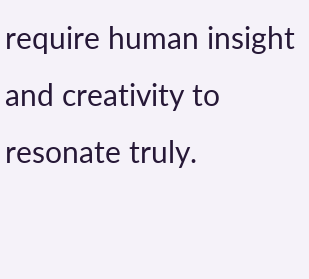require human insight and creativity to resonate truly.